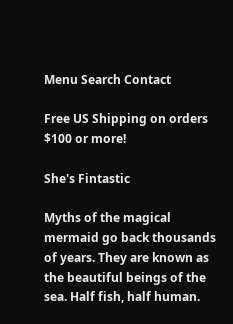Menu Search Contact

Free US Shipping on orders $100 or more!

She's Fintastic

Myths of the magical mermaid go back thousands of years. They are known as the beautiful beings of the sea. Half fish, half human.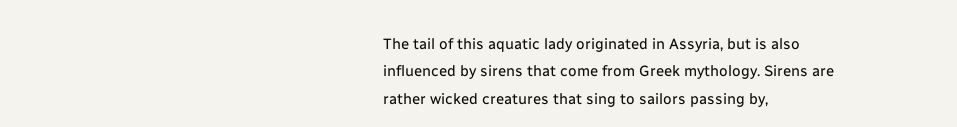The tail of this aquatic lady originated in Assyria, but is also influenced by sirens that come from Greek mythology. Sirens are rather wicked creatures that sing to sailors passing by,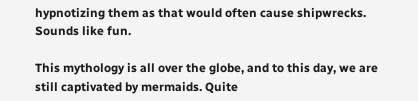hypnotizing them as that would often cause shipwrecks. Sounds like fun.

This mythology is all over the globe, and to this day, we are still captivated by mermaids. Quite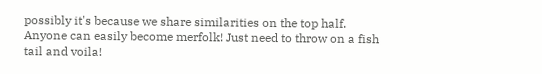possibly it's because we share similarities on the top half. Anyone can easily become merfolk! Just need to throw on a fish tail and voila!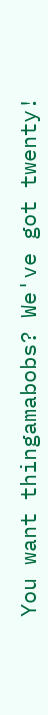You want thingamabobs? We've got twenty!